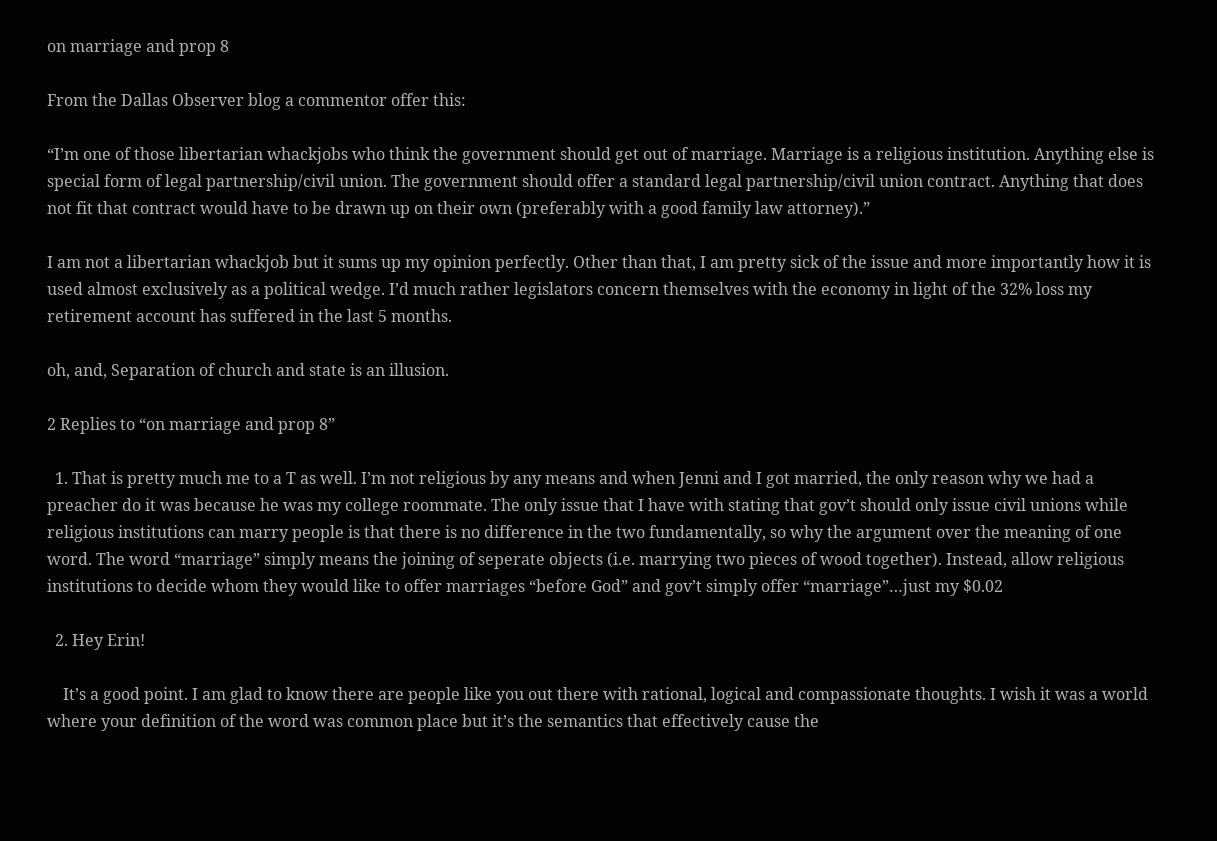on marriage and prop 8

From the Dallas Observer blog a commentor offer this:

“I’m one of those libertarian whackjobs who think the government should get out of marriage. Marriage is a religious institution. Anything else is special form of legal partnership/civil union. The government should offer a standard legal partnership/civil union contract. Anything that does not fit that contract would have to be drawn up on their own (preferably with a good family law attorney).”

I am not a libertarian whackjob but it sums up my opinion perfectly. Other than that, I am pretty sick of the issue and more importantly how it is used almost exclusively as a political wedge. I’d much rather legislators concern themselves with the economy in light of the 32% loss my retirement account has suffered in the last 5 months.

oh, and, Separation of church and state is an illusion.

2 Replies to “on marriage and prop 8”

  1. That is pretty much me to a T as well. I’m not religious by any means and when Jenni and I got married, the only reason why we had a preacher do it was because he was my college roommate. The only issue that I have with stating that gov’t should only issue civil unions while religious institutions can marry people is that there is no difference in the two fundamentally, so why the argument over the meaning of one word. The word “marriage” simply means the joining of seperate objects (i.e. marrying two pieces of wood together). Instead, allow religious institutions to decide whom they would like to offer marriages “before God” and gov’t simply offer “marriage”…just my $0.02

  2. Hey Erin!

    It’s a good point. I am glad to know there are people like you out there with rational, logical and compassionate thoughts. I wish it was a world where your definition of the word was common place but it’s the semantics that effectively cause the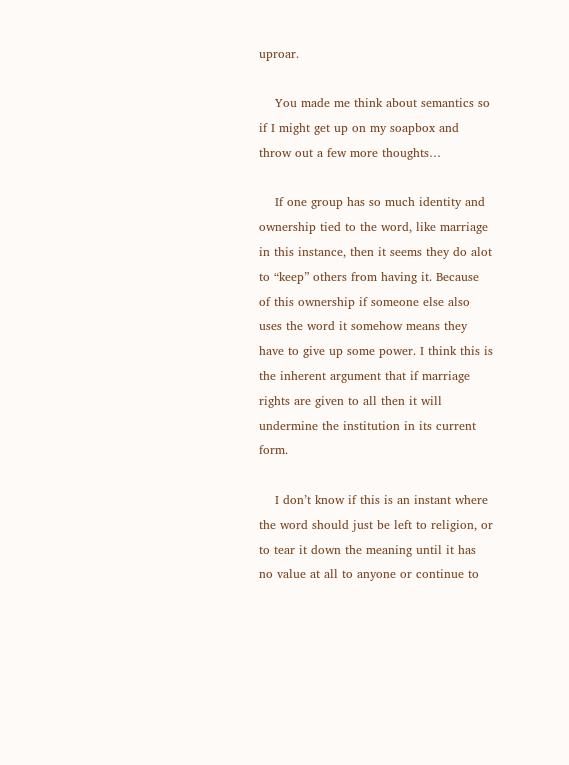uproar.

    You made me think about semantics so if I might get up on my soapbox and throw out a few more thoughts…

    If one group has so much identity and ownership tied to the word, like marriage in this instance, then it seems they do alot to “keep” others from having it. Because of this ownership if someone else also uses the word it somehow means they have to give up some power. I think this is the inherent argument that if marriage rights are given to all then it will undermine the institution in its current form.

    I don’t know if this is an instant where the word should just be left to religion, or to tear it down the meaning until it has no value at all to anyone or continue to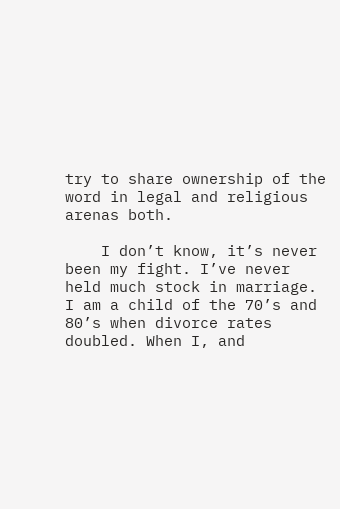try to share ownership of the word in legal and religious arenas both.

    I don’t know, it’s never been my fight. I’ve never held much stock in marriage. I am a child of the 70’s and 80’s when divorce rates doubled. When I, and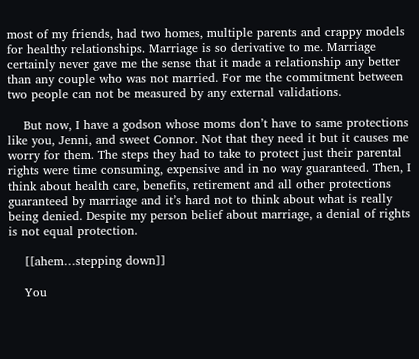most of my friends, had two homes, multiple parents and crappy models for healthy relationships. Marriage is so derivative to me. Marriage certainly never gave me the sense that it made a relationship any better than any couple who was not married. For me the commitment between two people can not be measured by any external validations.

    But now, I have a godson whose moms don’t have to same protections like you, Jenni, and sweet Connor. Not that they need it but it causes me worry for them. The steps they had to take to protect just their parental rights were time consuming, expensive and in no way guaranteed. Then, I think about health care, benefits, retirement and all other protections guaranteed by marriage and it’s hard not to think about what is really being denied. Despite my person belief about marriage, a denial of rights is not equal protection.

    [[ahem…stepping down]]

    You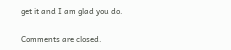get it and I am glad you do.

Comments are closed.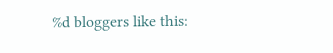%d bloggers like this: